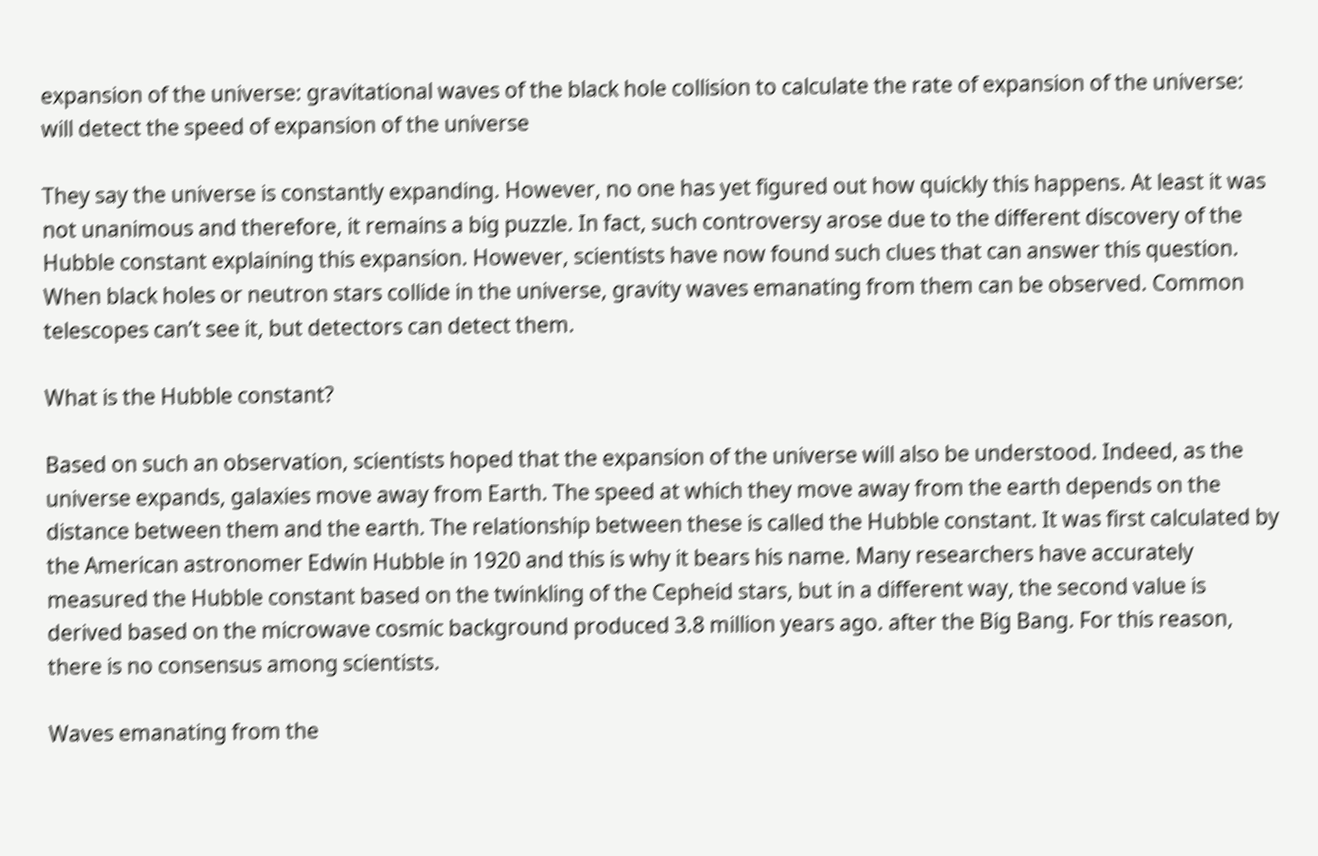expansion of the universe: gravitational waves of the black hole collision to calculate the rate of expansion of the universe: will detect the speed of expansion of the universe

They say the universe is constantly expanding. However, no one has yet figured out how quickly this happens. At least it was not unanimous and therefore, it remains a big puzzle. In fact, such controversy arose due to the different discovery of the Hubble constant explaining this expansion. However, scientists have now found such clues that can answer this question. When black holes or neutron stars collide in the universe, gravity waves emanating from them can be observed. Common telescopes can’t see it, but detectors can detect them.

What is the Hubble constant?

Based on such an observation, scientists hoped that the expansion of the universe will also be understood. Indeed, as the universe expands, galaxies move away from Earth. The speed at which they move away from the earth depends on the distance between them and the earth. The relationship between these is called the Hubble constant. It was first calculated by the American astronomer Edwin Hubble in 1920 and this is why it bears his name. Many researchers have accurately measured the Hubble constant based on the twinkling of the Cepheid stars, but in a different way, the second value is derived based on the microwave cosmic background produced 3.8 million years ago. after the Big Bang. For this reason, there is no consensus among scientists.

Waves emanating from the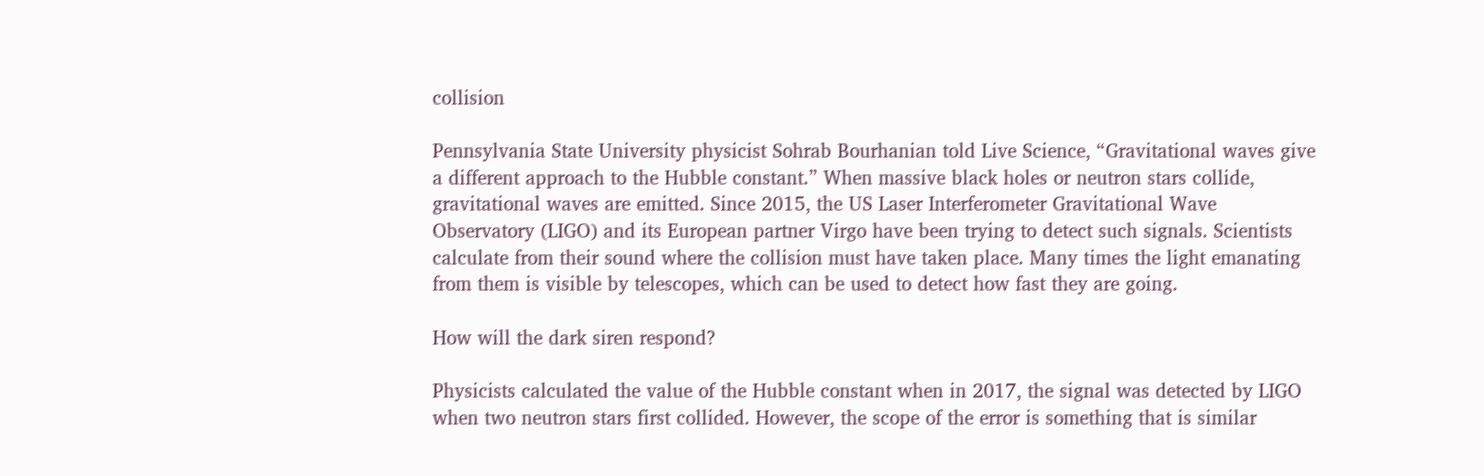collision

Pennsylvania State University physicist Sohrab Bourhanian told Live Science, “Gravitational waves give a different approach to the Hubble constant.” When massive black holes or neutron stars collide, gravitational waves are emitted. Since 2015, the US Laser Interferometer Gravitational Wave Observatory (LIGO) and its European partner Virgo have been trying to detect such signals. Scientists calculate from their sound where the collision must have taken place. Many times the light emanating from them is visible by telescopes, which can be used to detect how fast they are going.

How will the dark siren respond?

Physicists calculated the value of the Hubble constant when in 2017, the signal was detected by LIGO when two neutron stars first collided. However, the scope of the error is something that is similar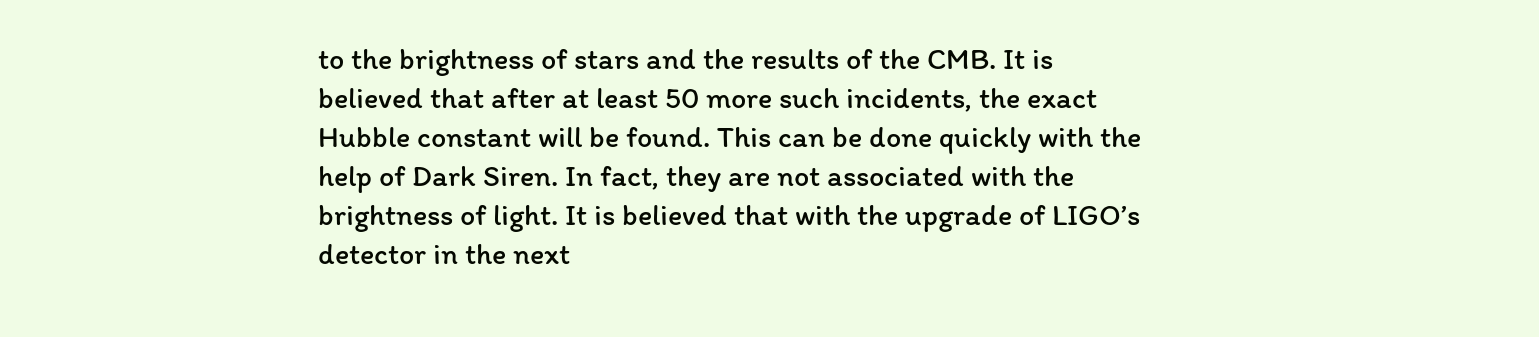to the brightness of stars and the results of the CMB. It is believed that after at least 50 more such incidents, the exact Hubble constant will be found. This can be done quickly with the help of Dark Siren. In fact, they are not associated with the brightness of light. It is believed that with the upgrade of LIGO’s detector in the next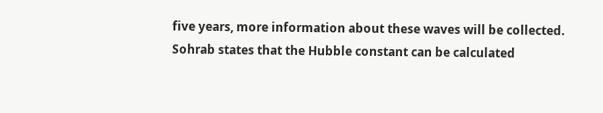five years, more information about these waves will be collected. Sohrab states that the Hubble constant can be calculated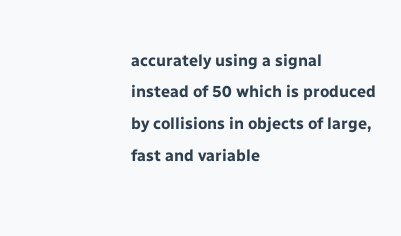accurately using a signal instead of 50 which is produced by collisions in objects of large, fast and variable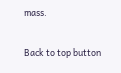mass.

Back to top button